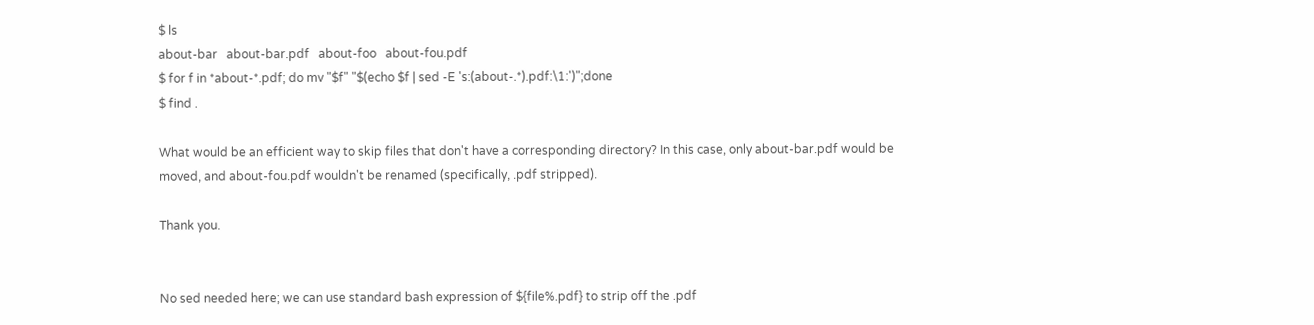$ ls
about-bar   about-bar.pdf   about-foo   about-fou.pdf
$ for f in *about-*.pdf; do mv "$f" "$(echo $f | sed -E 's:(about-.*).pdf:\1:')";done
$ find .

What would be an efficient way to skip files that don't have a corresponding directory? In this case, only about-bar.pdf would be moved, and about-fou.pdf wouldn't be renamed (specifically, .pdf stripped).

Thank you.


No sed needed here; we can use standard bash expression of ${file%.pdf} to strip off the .pdf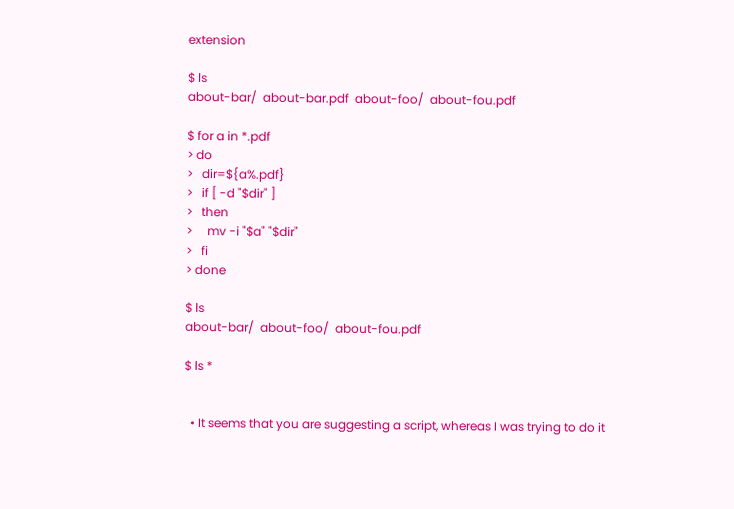extension

$ ls
about-bar/  about-bar.pdf  about-foo/  about-fou.pdf

$ for a in *.pdf
> do
>   dir=${a%.pdf}
>   if [ -d "$dir" ]
>   then
>     mv -i "$a" "$dir"
>   fi
> done

$ ls
about-bar/  about-foo/  about-fou.pdf

$ ls *


  • It seems that you are suggesting a script, whereas I was trying to do it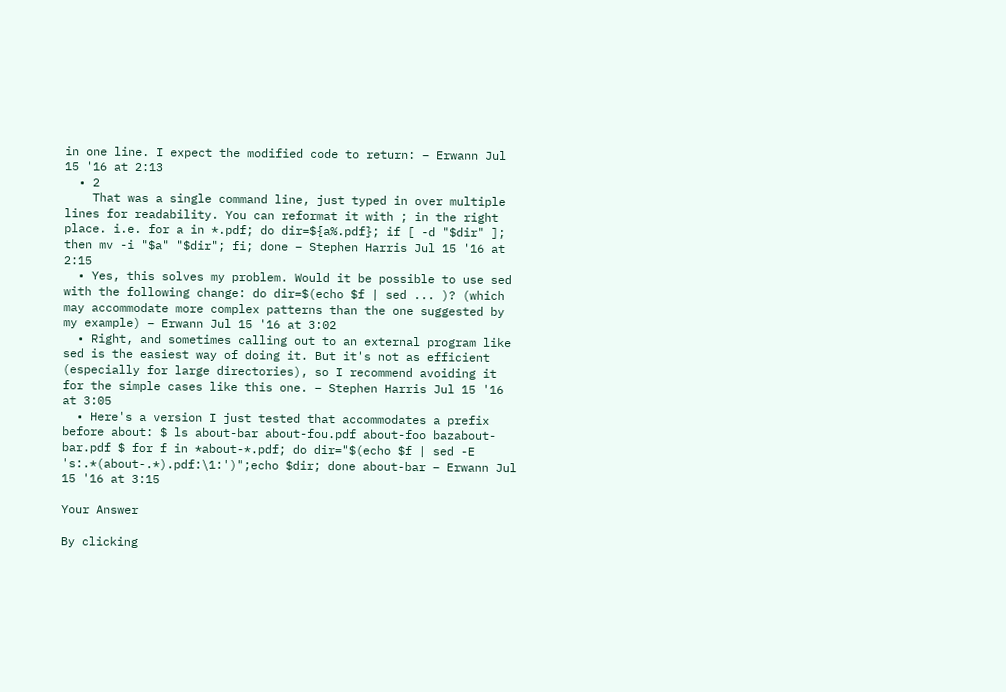in one line. I expect the modified code to return: – Erwann Jul 15 '16 at 2:13
  • 2
    That was a single command line, just typed in over multiple lines for readability. You can reformat it with ; in the right place. i.e. for a in *.pdf; do dir=${a%.pdf}; if [ -d "$dir" ]; then mv -i "$a" "$dir"; fi; done – Stephen Harris Jul 15 '16 at 2:15
  • Yes, this solves my problem. Would it be possible to use sed with the following change: do dir=$(echo $f | sed ... )? (which may accommodate more complex patterns than the one suggested by my example) – Erwann Jul 15 '16 at 3:02
  • Right, and sometimes calling out to an external program like sed is the easiest way of doing it. But it's not as efficient (especially for large directories), so I recommend avoiding it for the simple cases like this one. – Stephen Harris Jul 15 '16 at 3:05
  • Here's a version I just tested that accommodates a prefix before about: $ ls about-bar about-fou.pdf about-foo bazabout-bar.pdf $ for f in *about-*.pdf; do dir="$(echo $f | sed -E 's:.*(about-.*).pdf:\1:')";echo $dir; done about-bar – Erwann Jul 15 '16 at 3:15

Your Answer

By clicking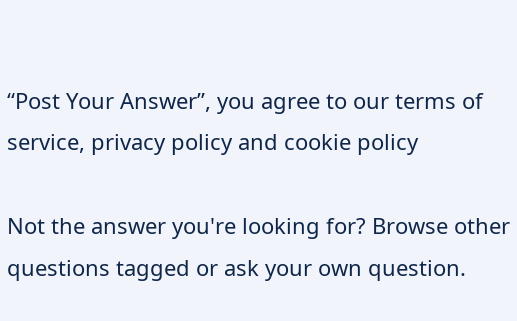“Post Your Answer”, you agree to our terms of service, privacy policy and cookie policy

Not the answer you're looking for? Browse other questions tagged or ask your own question.